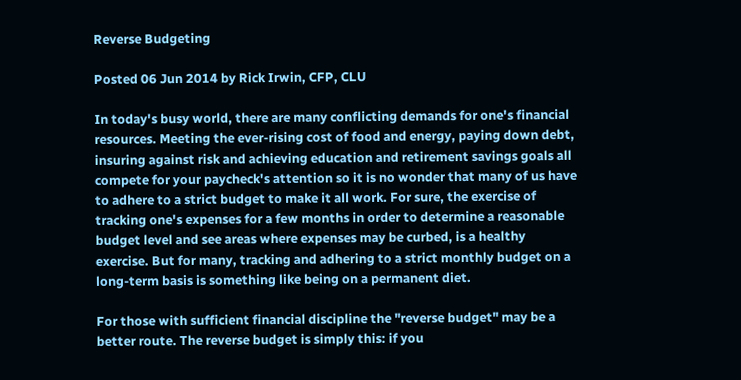Reverse Budgeting

Posted 06 Jun 2014 by Rick Irwin, CFP, CLU

In today's busy world, there are many conflicting demands for one's financial resources. Meeting the ever-rising cost of food and energy, paying down debt, insuring against risk and achieving education and retirement savings goals all compete for your paycheck's attention so it is no wonder that many of us have to adhere to a strict budget to make it all work. For sure, the exercise of tracking one's expenses for a few months in order to determine a reasonable budget level and see areas where expenses may be curbed, is a healthy exercise. But for many, tracking and adhering to a strict monthly budget on a long-term basis is something like being on a permanent diet.

For those with sufficient financial discipline the "reverse budget" may be a better route. The reverse budget is simply this: if you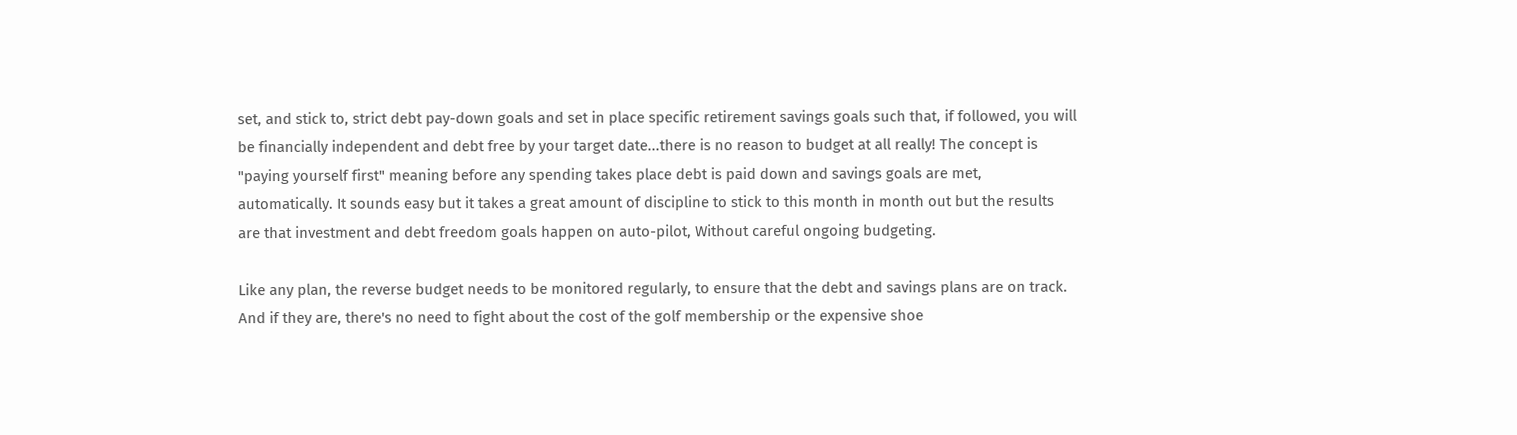set, and stick to, strict debt pay-down goals and set in place specific retirement savings goals such that, if followed, you will be financially independent and debt free by your target date...there is no reason to budget at all really! The concept is "paying yourself first" meaning before any spending takes place debt is paid down and savings goals are met, automatically. It sounds easy but it takes a great amount of discipline to stick to this month in month out but the results are that investment and debt freedom goals happen on auto-pilot, Without careful ongoing budgeting.

Like any plan, the reverse budget needs to be monitored regularly, to ensure that the debt and savings plans are on track. And if they are, there's no need to fight about the cost of the golf membership or the expensive shoe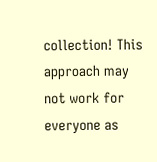collection! This approach may not work for everyone as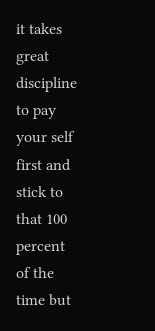it takes great discipline to pay your self first and stick to that 100 percent of the time but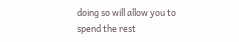doing so will allow you to spend the rest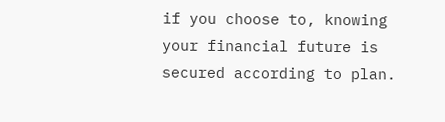if you choose to, knowing your financial future is secured according to plan.